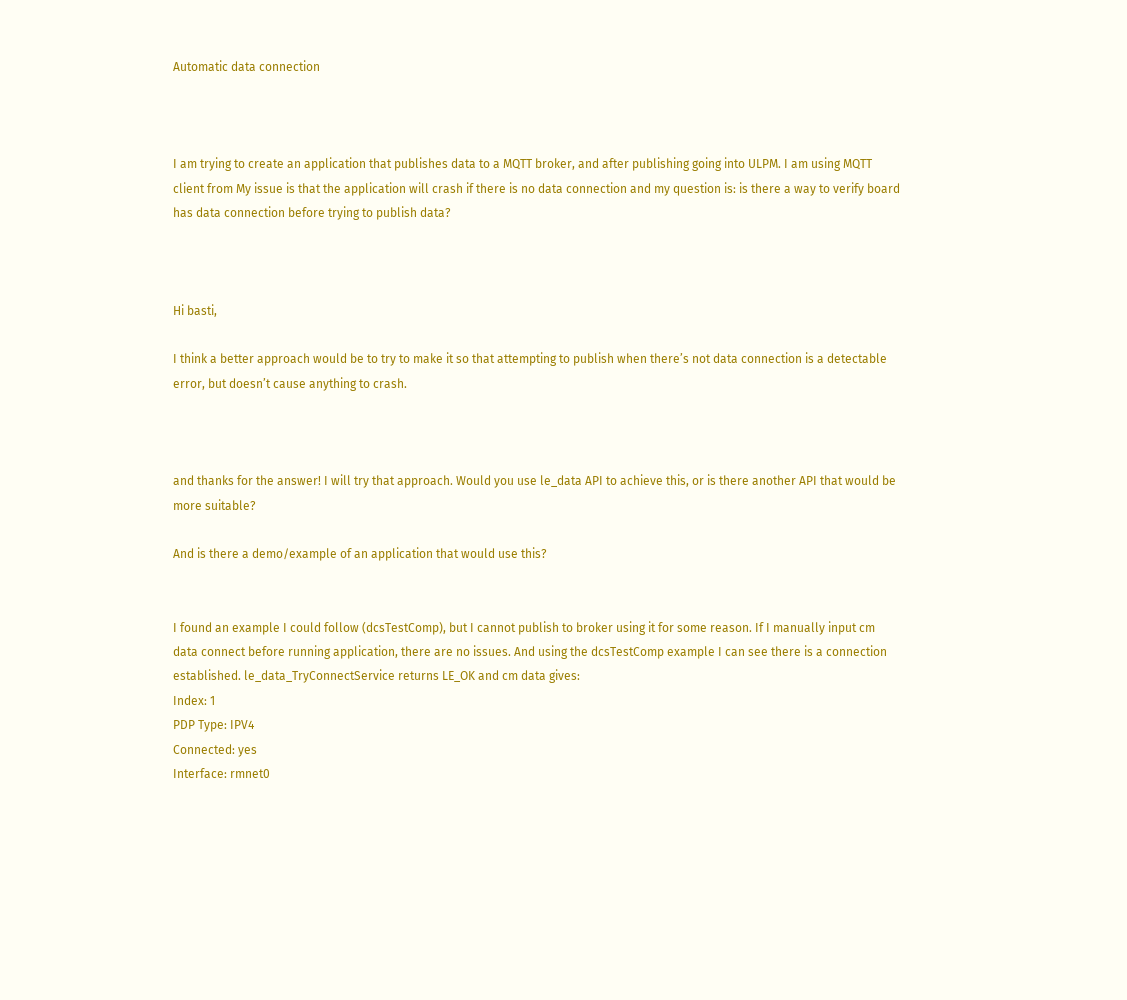Automatic data connection



I am trying to create an application that publishes data to a MQTT broker, and after publishing going into ULPM. I am using MQTT client from My issue is that the application will crash if there is no data connection and my question is: is there a way to verify board has data connection before trying to publish data?



Hi basti,

I think a better approach would be to try to make it so that attempting to publish when there’s not data connection is a detectable error, but doesn’t cause anything to crash.



and thanks for the answer! I will try that approach. Would you use le_data API to achieve this, or is there another API that would be more suitable?

And is there a demo/example of an application that would use this?


I found an example I could follow (dcsTestComp), but I cannot publish to broker using it for some reason. If I manually input cm data connect before running application, there are no issues. And using the dcsTestComp example I can see there is a connection established. le_data_TryConnectService returns LE_OK and cm data gives:
Index: 1
PDP Type: IPV4
Connected: yes
Interface: rmnet0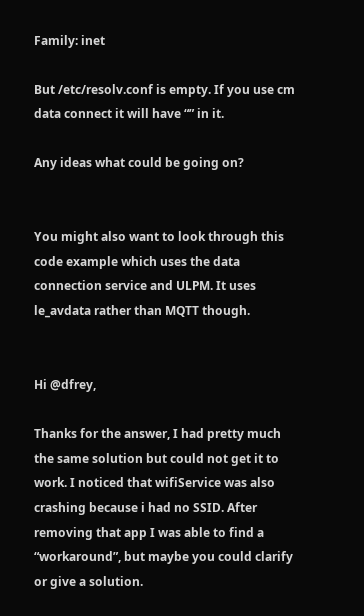Family: inet

But /etc/resolv.conf is empty. If you use cm data connect it will have “” in it.

Any ideas what could be going on?


You might also want to look through this code example which uses the data connection service and ULPM. It uses le_avdata rather than MQTT though.


Hi @dfrey,

Thanks for the answer, I had pretty much the same solution but could not get it to work. I noticed that wifiService was also crashing because i had no SSID. After removing that app I was able to find a “workaround”, but maybe you could clarify or give a solution.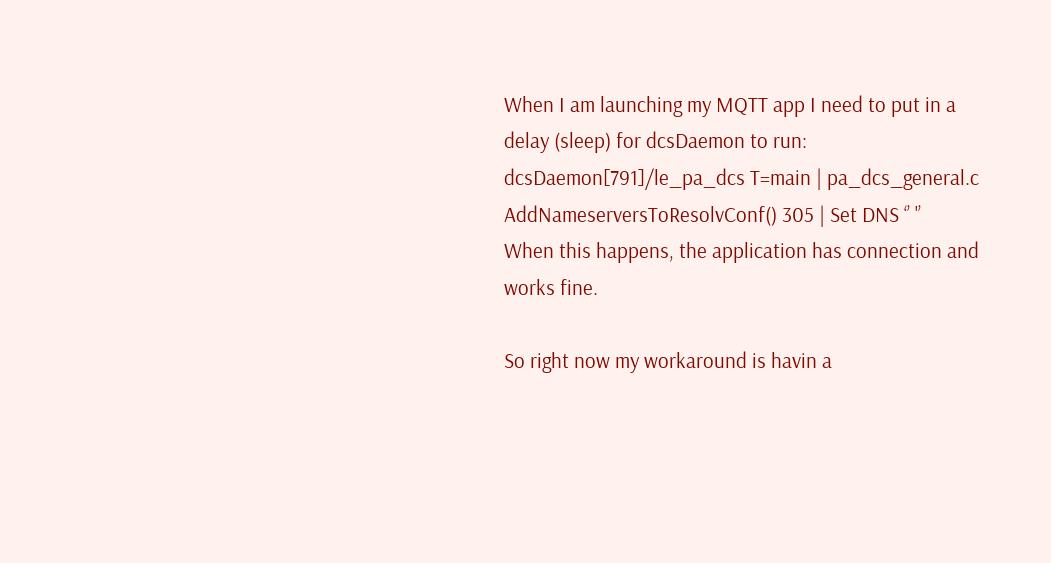When I am launching my MQTT app I need to put in a delay (sleep) for dcsDaemon to run:
dcsDaemon[791]/le_pa_dcs T=main | pa_dcs_general.c AddNameserversToResolvConf() 305 | Set DNS ‘’ '’
When this happens, the application has connection and works fine.

So right now my workaround is havin a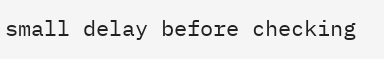small delay before checking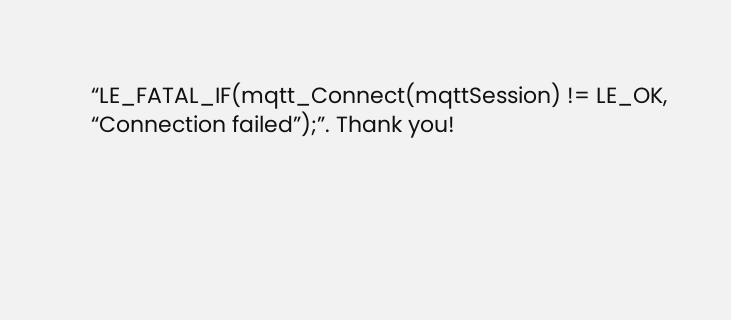“LE_FATAL_IF(mqtt_Connect(mqttSession) != LE_OK, “Connection failed”);”. Thank you!